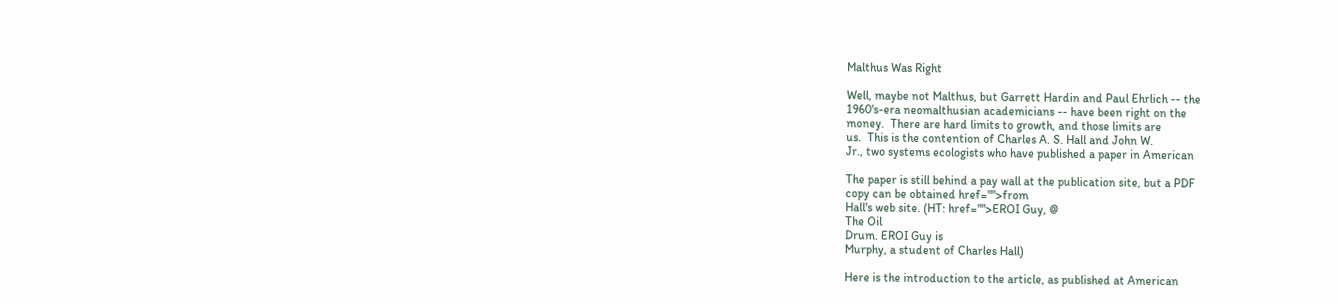Malthus Was Right

Well, maybe not Malthus, but Garrett Hardin and Paul Ehrlich -- the
1960's-era neomalthusian academicians -- have been right on the
money.  There are hard limits to growth, and those limits are
us.  This is the contention of Charles A. S. Hall and John W.
Jr., two systems ecologists who have published a paper in American

The paper is still behind a pay wall at the publication site, but a PDF
copy can be obtained href="">from
Hall's web site. (HT: href="">EROI Guy, @
The Oil
Drum. EROI Guy is
Murphy, a student of Charles Hall)

Here is the introduction to the article, as published at American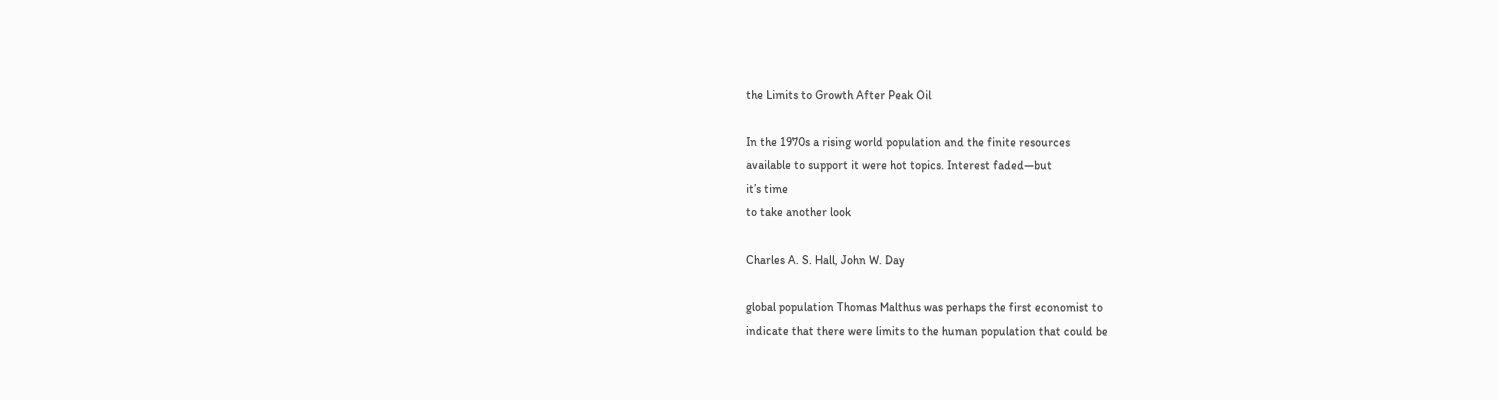the Limits to Growth After Peak Oil

In the 1970s a rising world population and the finite resources
available to support it were hot topics. Interest faded—but
it’s time
to take another look

Charles A. S. Hall, John W. Day

global population Thomas Malthus was perhaps the first economist to
indicate that there were limits to the human population that could be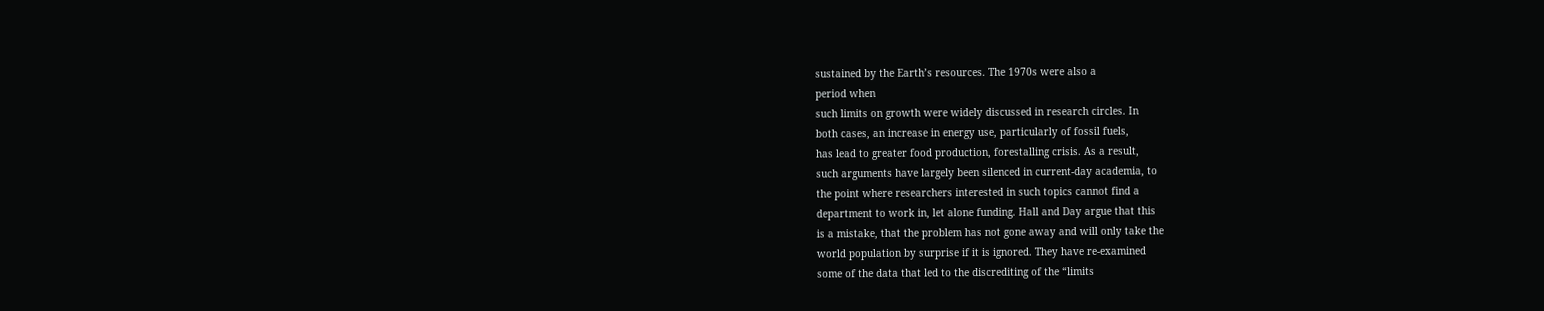sustained by the Earth’s resources. The 1970s were also a
period when
such limits on growth were widely discussed in research circles. In
both cases, an increase in energy use, particularly of fossil fuels,
has lead to greater food production, forestalling crisis. As a result,
such arguments have largely been silenced in current-day academia, to
the point where researchers interested in such topics cannot find a
department to work in, let alone funding. Hall and Day argue that this
is a mistake, that the problem has not gone away and will only take the
world population by surprise if it is ignored. They have re-examined
some of the data that led to the discrediting of the “limits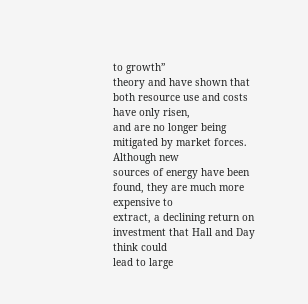to growth”
theory and have shown that both resource use and costs have only risen,
and are no longer being mitigated by market forces. Although new
sources of energy have been found, they are much more expensive to
extract, a declining return on investment that Hall and Day think could
lead to large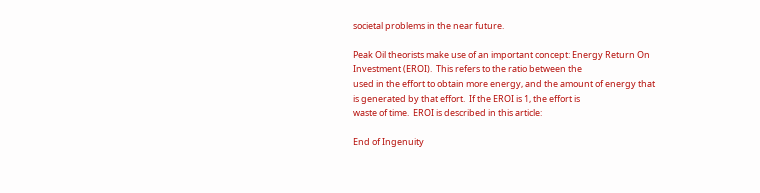societal problems in the near future.

Peak Oil theorists make use of an important concept: Energy Return On
Investment (EROI).  This refers to the ratio between the
used in the effort to obtain more energy, and the amount of energy that
is generated by that effort.  If the EROI is 1, the effort is
waste of time.  EROI is described in this article:

End of Ingenuity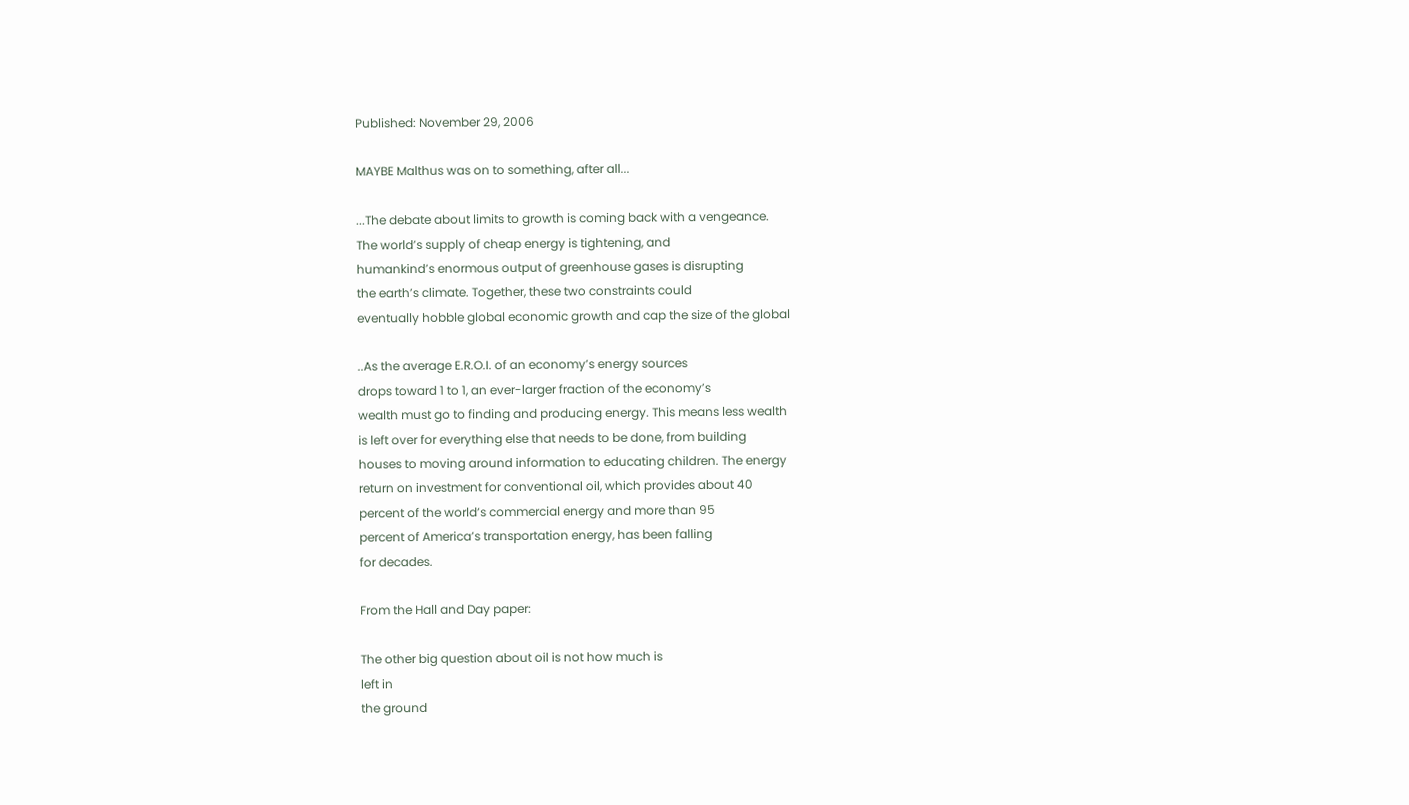Published: November 29, 2006

MAYBE Malthus was on to something, after all...

...The debate about limits to growth is coming back with a vengeance.
The world’s supply of cheap energy is tightening, and
humankind’s enormous output of greenhouse gases is disrupting
the earth’s climate. Together, these two constraints could
eventually hobble global economic growth and cap the size of the global

..As the average E.R.O.I. of an economy’s energy sources
drops toward 1 to 1, an ever-larger fraction of the economy’s
wealth must go to finding and producing energy. This means less wealth
is left over for everything else that needs to be done, from building
houses to moving around information to educating children. The energy
return on investment for conventional oil, which provides about 40
percent of the world’s commercial energy and more than 95
percent of America’s transportation energy, has been falling
for decades.

From the Hall and Day paper:

The other big question about oil is not how much is
left in
the ground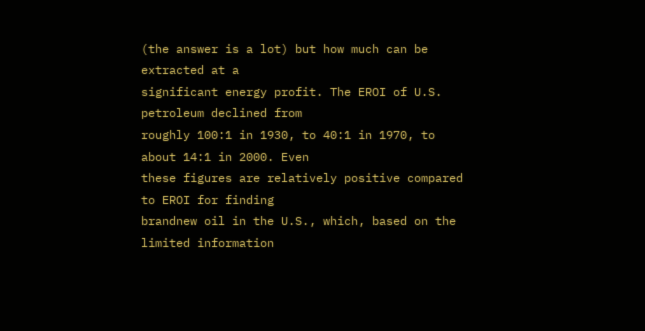(the answer is a lot) but how much can be extracted at a
significant energy profit. The EROI of U.S. petroleum declined from
roughly 100:1 in 1930, to 40:1 in 1970, to about 14:1 in 2000. Even
these figures are relatively positive compared to EROI for finding
brandnew oil in the U.S., which, based on the limited information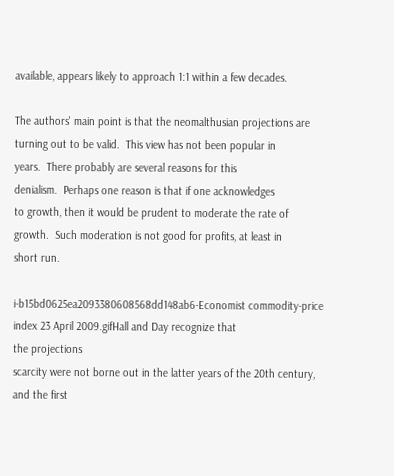available, appears likely to approach 1:1 within a few decades.

The authors' main point is that the neomalthusian projections are
turning out to be valid.  This view has not been popular in
years.  There probably are several reasons for this
denialism.  Perhaps one reason is that if one acknowledges
to growth, then it would be prudent to moderate the rate of
growth.  Such moderation is not good for profits, at least in
short run.

i-b15bd0625ea2093380608568dd148ab6-Economist commodity-price index 23 April 2009.gifHall and Day recognize that
the projections
scarcity were not borne out in the latter years of the 20th century,
and the first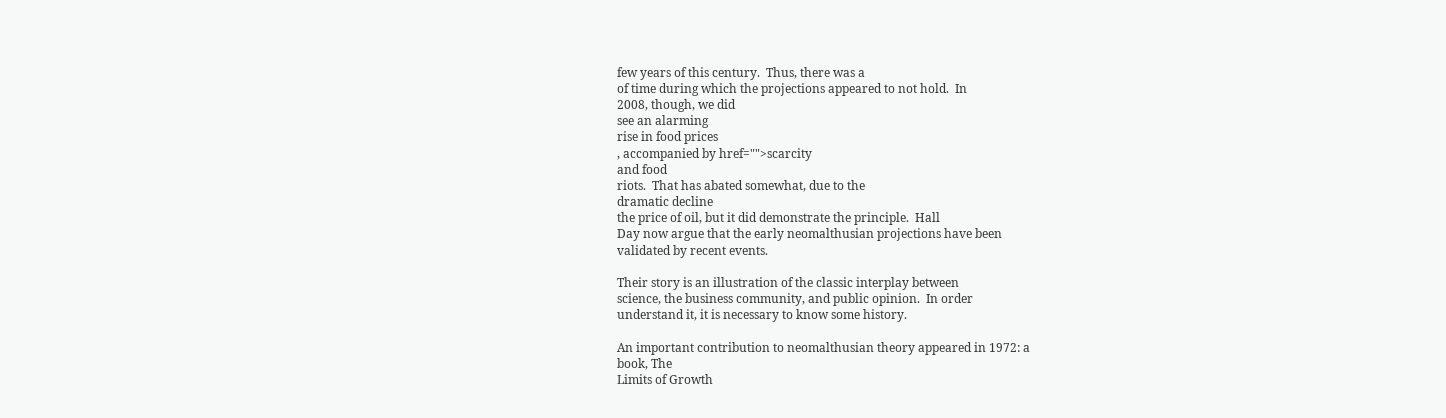few years of this century.  Thus, there was a
of time during which the projections appeared to not hold.  In
2008, though, we did
see an alarming
rise in food prices
, accompanied by href="">scarcity
and food
riots.  That has abated somewhat, due to the
dramatic decline
the price of oil, but it did demonstrate the principle.  Hall
Day now argue that the early neomalthusian projections have been
validated by recent events.

Their story is an illustration of the classic interplay between
science, the business community, and public opinion.  In order
understand it, it is necessary to know some history.

An important contribution to neomalthusian theory appeared in 1972: a
book, The
Limits of Growth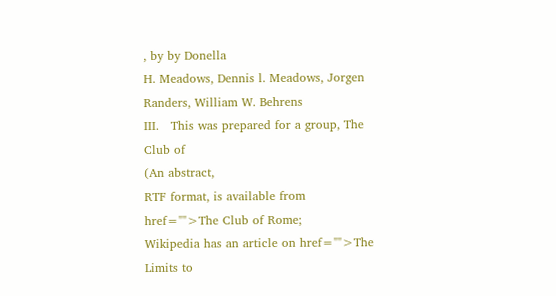, by by Donella
H. Meadows, Dennis l. Meadows, Jorgen Randers, William W. Behrens
III.   This was prepared for a group, The Club of
(An abstract,
RTF format, is available from href="">The Club of Rome;
Wikipedia has an article on href="">The
Limits to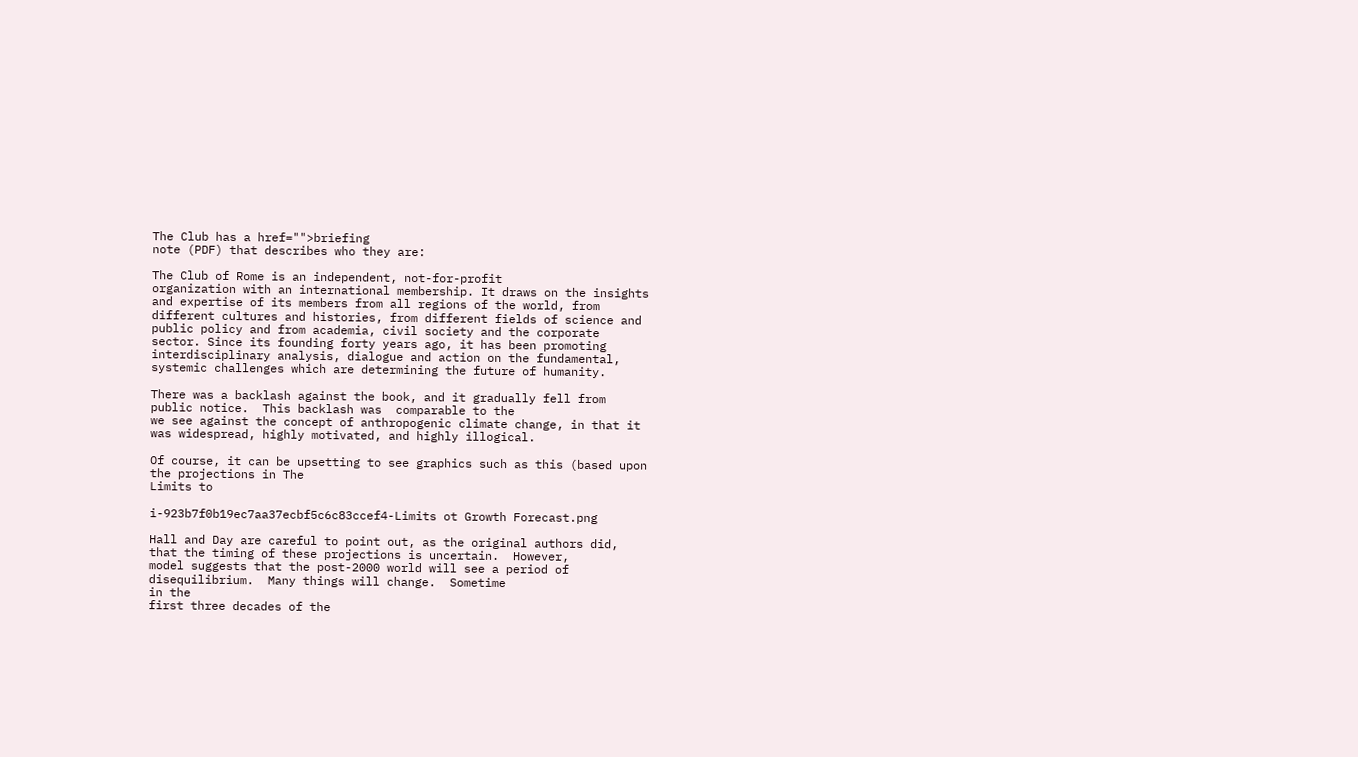The Club has a href="">briefing
note (PDF) that describes who they are:

The Club of Rome is an independent, not-for-profit
organization with an international membership. It draws on the insights
and expertise of its members from all regions of the world, from
different cultures and histories, from different fields of science and
public policy and from academia, civil society and the corporate
sector. Since its founding forty years ago, it has been promoting
interdisciplinary analysis, dialogue and action on the fundamental,
systemic challenges which are determining the future of humanity.

There was a backlash against the book, and it gradually fell from
public notice.  This backlash was  comparable to the
we see against the concept of anthropogenic climate change, in that it
was widespread, highly motivated, and highly illogical.

Of course, it can be upsetting to see graphics such as this (based upon
the projections in The
Limits to

i-923b7f0b19ec7aa37ecbf5c6c83ccef4-Limits ot Growth Forecast.png

Hall and Day are careful to point out, as the original authors did,
that the timing of these projections is uncertain.  However,
model suggests that the post-2000 world will see a period of
disequilibrium.  Many things will change.  Sometime
in the
first three decades of the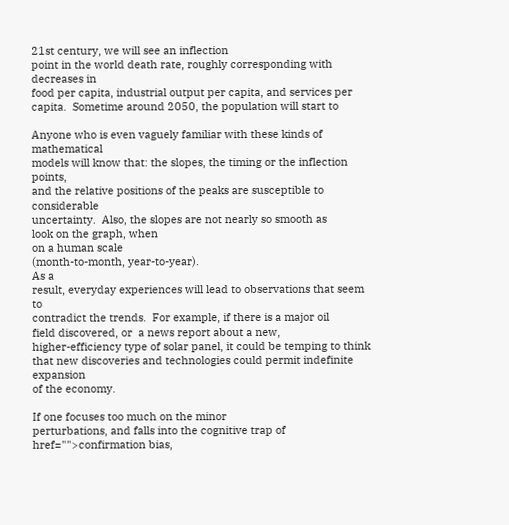21st century, we will see an inflection
point in the world death rate, roughly corresponding with decreases in
food per capita, industrial output per capita, and services per
capita.  Sometime around 2050, the population will start to

Anyone who is even vaguely familiar with these kinds of mathematical
models will know that: the slopes, the timing or the inflection points,
and the relative positions of the peaks are susceptible to considerable
uncertainty.  Also, the slopes are not nearly so smooth as
look on the graph, when
on a human scale
(month-to-month, year-to-year).
As a
result, everyday experiences will lead to observations that seem to
contradict the trends.  For example, if there is a major oil
field discovered, or  a news report about a new,
higher-efficiency type of solar panel, it could be temping to think
that new discoveries and technologies could permit indefinite expansion
of the economy.

If one focuses too much on the minor
perturbations, and falls into the cognitive trap of href="">confirmation bias,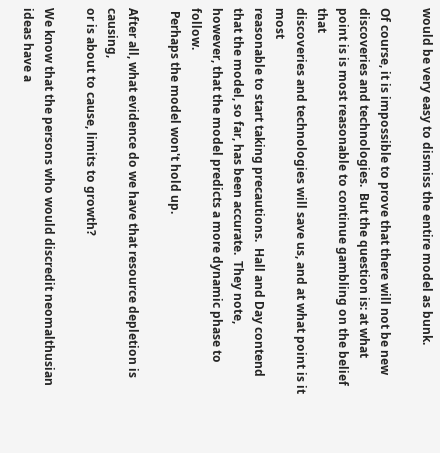would be very easy to dismiss the entire model as bunk.

Of course, it is impossible to prove that there will not be new
discoveries and technologies.  But the question is: at what
point is is most reasonable to continue gambling on the belief that
discoveries and technologies will save us, and at what point is it most
reasonable to start taking precautions.  Hall and Day contend
that the model, so far, has been accurate.  They note,
however, that the model predicts a more dynamic phase to follow.
 Perhaps the model won't hold up.

After all, what evidence do we have that resource depletion is causing,
or is about to cause, limits to growth?

We know that the persons who would discredit neomalthusian ideas have a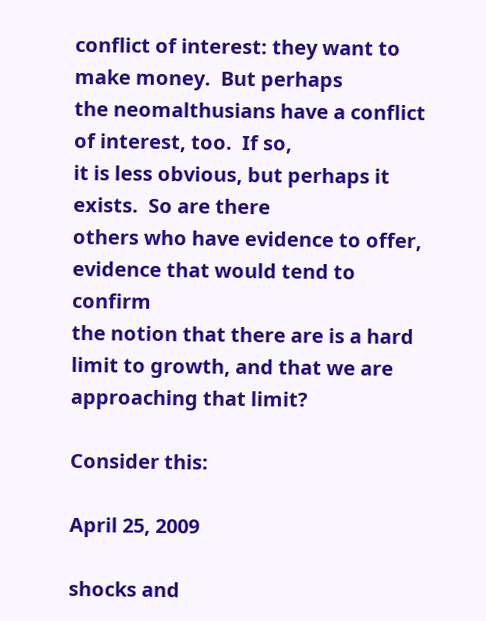conflict of interest: they want to make money.  But perhaps
the neomalthusians have a conflict of interest, too.  If so,
it is less obvious, but perhaps it exists.  So are there
others who have evidence to offer, evidence that would tend to confirm
the notion that there are is a hard limit to growth, and that we are
approaching that limit?

Consider this:

April 25, 2009

shocks and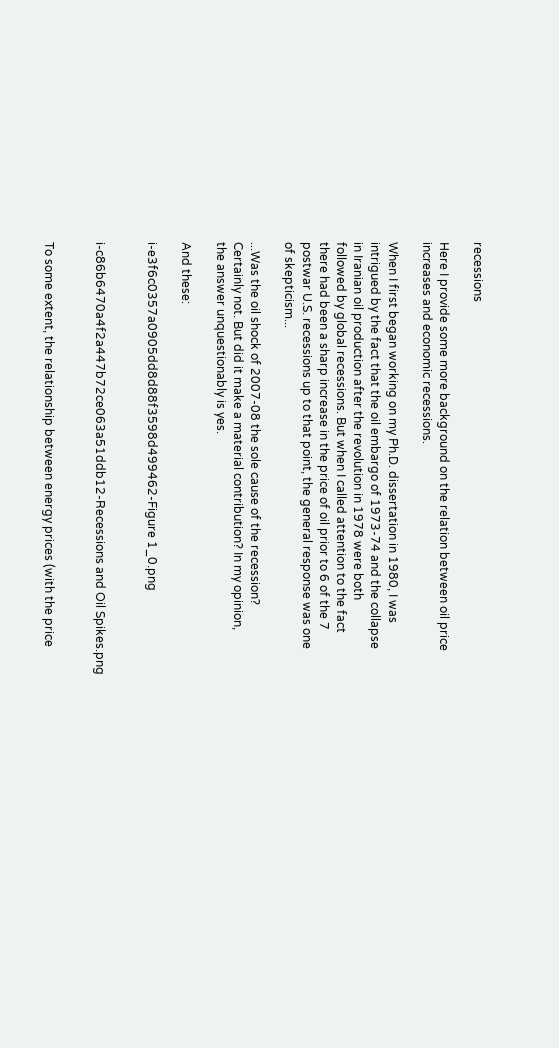recessions

Here I provide some more background on the relation between oil price
increases and economic recessions.

When I first began working on my Ph.D. dissertation in 1980, I was
intrigued by the fact that the oil embargo of 1973-74 and the collapse
in Iranian oil production after the revolution in 1978 were both
followed by global recessions. But when I called attention to the fact
there had been a sharp increase in the price of oil prior to 6 of the 7
postwar U.S. recessions up to that point, the general response was one
of skepticism...

...Was the oil shock of 2007-08 the sole cause of the recession?
Certainly not. But did it make a material contribution? In my opinion,
the answer unquestionably is yes.

And these:

i-e3f6c0357a0905dd8d88f3598d499462-Figure 1_0.png


i-c86b6470a4f2a447b72ce063a51ddb12-Recessions and Oil Spikes.png


To some extent, the relationship between energy prices (with the price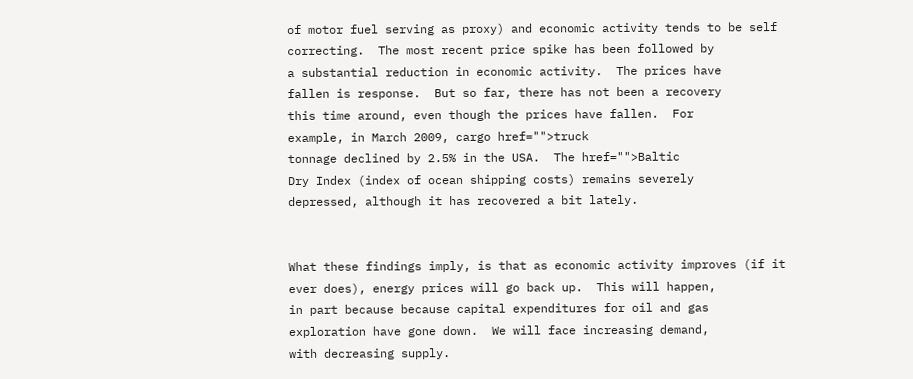of motor fuel serving as proxy) and economic activity tends to be self
correcting.  The most recent price spike has been followed by
a substantial reduction in economic activity.  The prices have
fallen is response.  But so far, there has not been a recovery
this time around, even though the prices have fallen.  For
example, in March 2009, cargo href="">truck
tonnage declined by 2.5% in the USA.  The href="">Baltic
Dry Index (index of ocean shipping costs) remains severely
depressed, although it has recovered a bit lately.


What these findings imply, is that as economic activity improves (if it
ever does), energy prices will go back up.  This will happen,
in part because because capital expenditures for oil and gas
exploration have gone down.  We will face increasing demand,
with decreasing supply.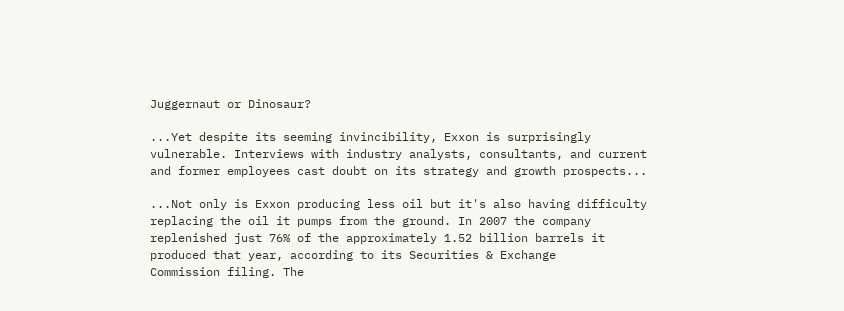Juggernaut or Dinosaur?

...Yet despite its seeming invincibility, Exxon is surprisingly
vulnerable. Interviews with industry analysts, consultants, and current
and former employees cast doubt on its strategy and growth prospects...

...Not only is Exxon producing less oil but it's also having difficulty
replacing the oil it pumps from the ground. In 2007 the company
replenished just 76% of the approximately 1.52 billion barrels it
produced that year, according to its Securities & Exchange
Commission filing. The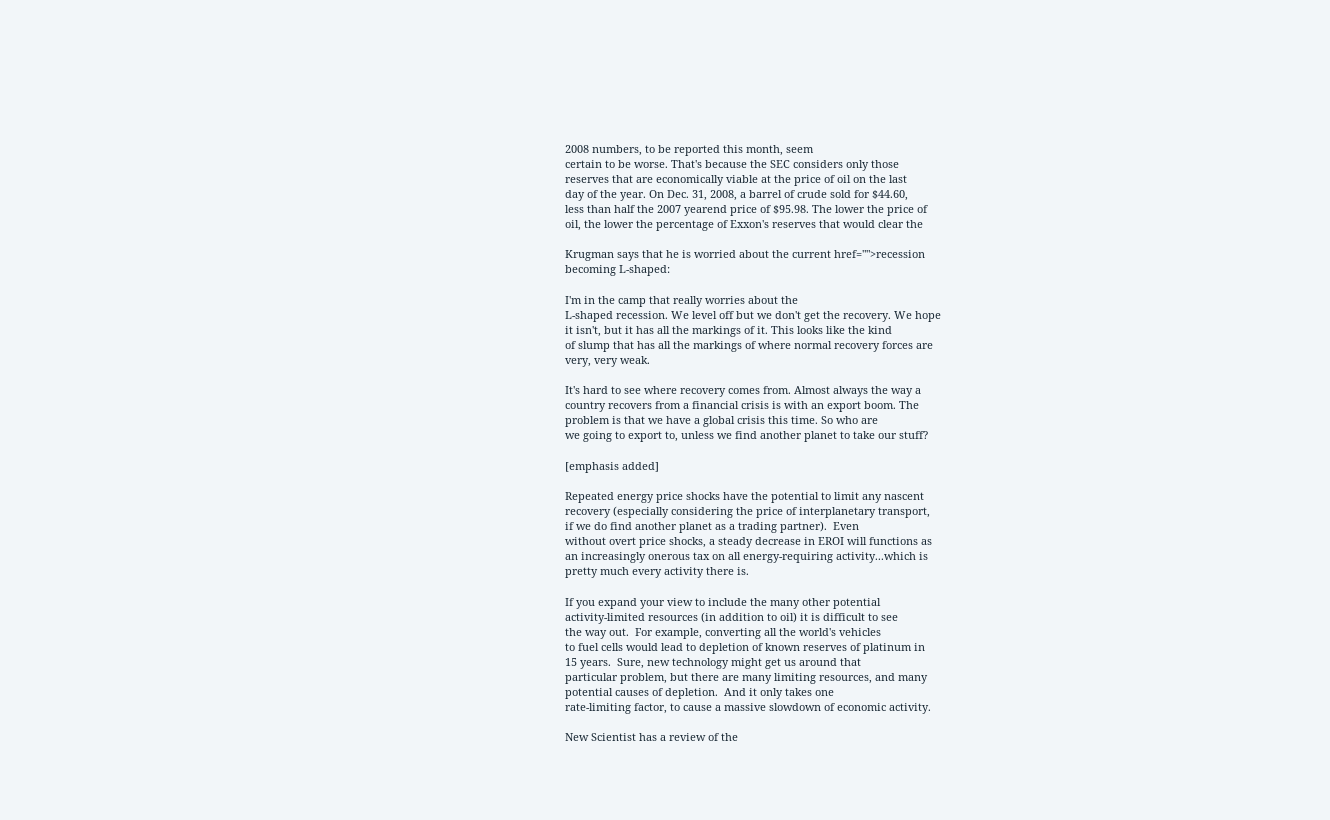2008 numbers, to be reported this month, seem
certain to be worse. That's because the SEC considers only those
reserves that are economically viable at the price of oil on the last
day of the year. On Dec. 31, 2008, a barrel of crude sold for $44.60,
less than half the 2007 yearend price of $95.98. The lower the price of
oil, the lower the percentage of Exxon's reserves that would clear the

Krugman says that he is worried about the current href="">recession
becoming L-shaped:

I'm in the camp that really worries about the
L-shaped recession. We level off but we don't get the recovery. We hope
it isn't, but it has all the markings of it. This looks like the kind
of slump that has all the markings of where normal recovery forces are
very, very weak.

It's hard to see where recovery comes from. Almost always the way a
country recovers from a financial crisis is with an export boom. The
problem is that we have a global crisis this time. So who are
we going to export to, unless we find another planet to take our stuff?

[emphasis added]

Repeated energy price shocks have the potential to limit any nascent
recovery (especially considering the price of interplanetary transport,
if we do find another planet as a trading partner).  Even
without overt price shocks, a steady decrease in EROI will functions as
an increasingly onerous tax on all energy-requiring activity...which is
pretty much every activity there is.

If you expand your view to include the many other potential
activity-limited resources (in addition to oil) it is difficult to see
the way out.  For example, converting all the world's vehicles
to fuel cells would lead to depletion of known reserves of platinum in
15 years.  Sure, new technology might get us around that
particular problem, but there are many limiting resources, and many
potential causes of depletion.  And it only takes one
rate-limiting factor, to cause a massive slowdown of economic activity.

New Scientist has a review of the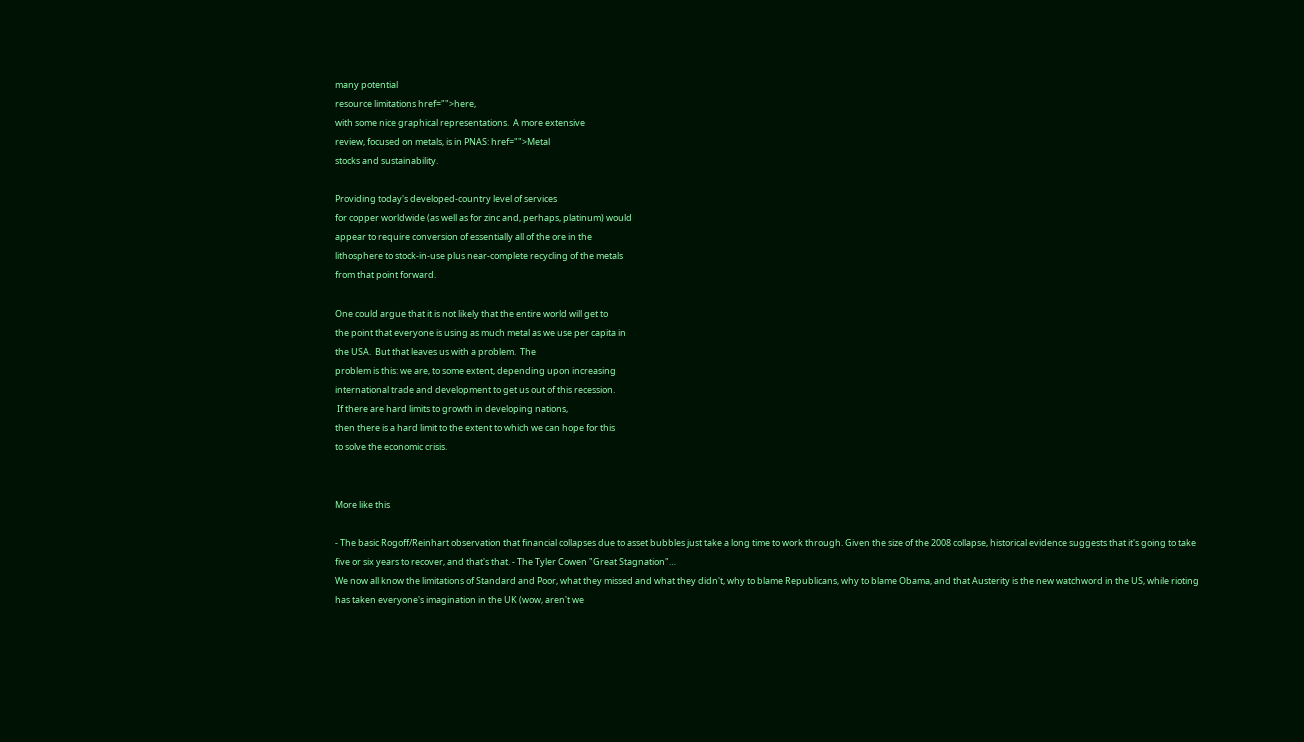many potential
resource limitations href="">here,
with some nice graphical representations.  A more extensive
review, focused on metals, is in PNAS: href="">Metal
stocks and sustainability.

Providing today's developed-country level of services
for copper worldwide (as well as for zinc and, perhaps, platinum) would
appear to require conversion of essentially all of the ore in the
lithosphere to stock-in-use plus near-complete recycling of the metals
from that point forward.

One could argue that it is not likely that the entire world will get to
the point that everyone is using as much metal as we use per capita in
the USA.  But that leaves us with a problem.  The
problem is this: we are, to some extent, depending upon increasing
international trade and development to get us out of this recession.
 If there are hard limits to growth in developing nations,
then there is a hard limit to the extent to which we can hope for this
to solve the economic crisis.


More like this

- The basic Rogoff/Reinhart observation that financial collapses due to asset bubbles just take a long time to work through. Given the size of the 2008 collapse, historical evidence suggests that it's going to take five or six years to recover, and that's that. - The Tyler Cowen "Great Stagnation"…
We now all know the limitations of Standard and Poor, what they missed and what they didn't, why to blame Republicans, why to blame Obama, and that Austerity is the new watchword in the US, while rioting has taken everyone's imagination in the UK (wow, aren't we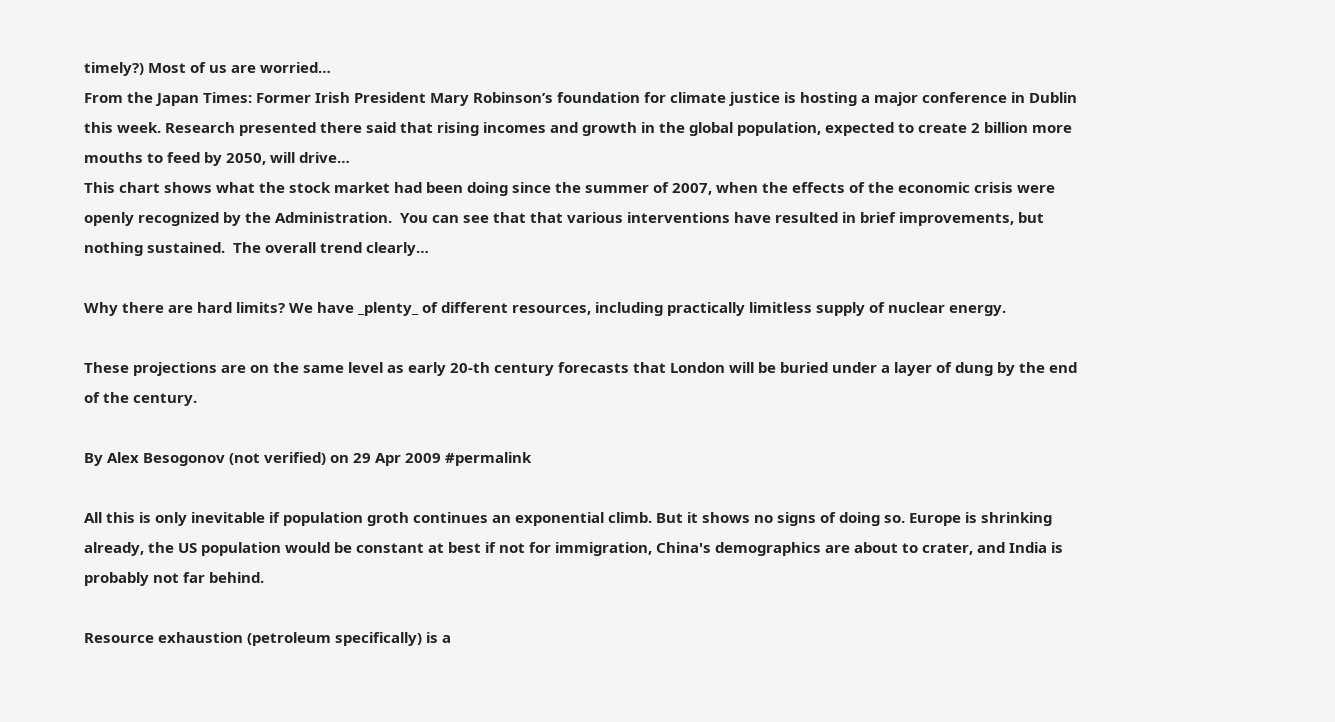timely?) Most of us are worried…
From the Japan Times: Former Irish President Mary Robinson’s foundation for climate justice is hosting a major conference in Dublin this week. Research presented there said that rising incomes and growth in the global population, expected to create 2 billion more mouths to feed by 2050, will drive…
This chart shows what the stock market had been doing since the summer of 2007, when the effects of the economic crisis were openly recognized by the Administration.  You can see that that various interventions have resulted in brief improvements, but nothing sustained.  The overall trend clearly…

Why there are hard limits? We have _plenty_ of different resources, including practically limitless supply of nuclear energy.

These projections are on the same level as early 20-th century forecasts that London will be buried under a layer of dung by the end of the century.

By Alex Besogonov (not verified) on 29 Apr 2009 #permalink

All this is only inevitable if population groth continues an exponential climb. But it shows no signs of doing so. Europe is shrinking already, the US population would be constant at best if not for immigration, China's demographics are about to crater, and India is probably not far behind.

Resource exhaustion (petroleum specifically) is a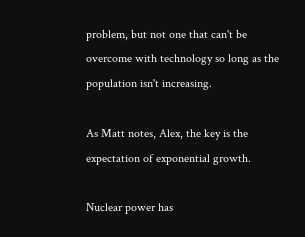problem, but not one that can't be overcome with technology so long as the population isn't increasing.

As Matt notes, Alex, the key is the expectation of exponential growth.

Nuclear power has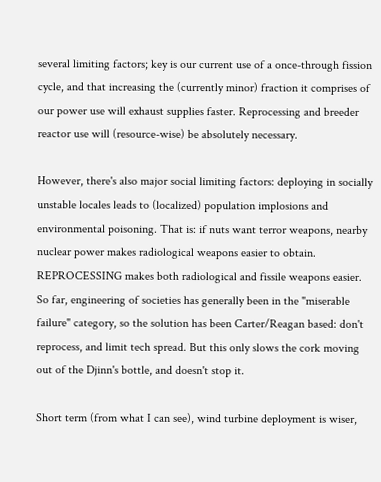several limiting factors; key is our current use of a once-through fission cycle, and that increasing the (currently minor) fraction it comprises of our power use will exhaust supplies faster. Reprocessing and breeder reactor use will (resource-wise) be absolutely necessary.

However, there's also major social limiting factors: deploying in socially unstable locales leads to (localized) population implosions and environmental poisoning. That is: if nuts want terror weapons, nearby nuclear power makes radiological weapons easier to obtain. REPROCESSING makes both radiological and fissile weapons easier. So far, engineering of societies has generally been in the "miserable failure" category, so the solution has been Carter/Reagan based: don't reprocess, and limit tech spread. But this only slows the cork moving out of the Djinn's bottle, and doesn't stop it.

Short term (from what I can see), wind turbine deployment is wiser,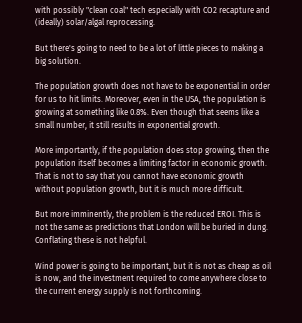with possibly "clean coal" tech especially with CO2 recapture and (ideally) solar/algal reprocessing.

But there's going to need to be a lot of little pieces to making a big solution.

The population growth does not have to be exponential in order for us to hit limits. Moreover, even in the USA, the population is growing at something like 0.8%. Even though that seems like a small number, it still results in exponential growth.

More importantly, if the population does stop growing, then the population itself becomes a limiting factor in economic growth. That is not to say that you cannot have economic growth without population growth, but it is much more difficult.

But more imminently, the problem is the reduced EROI. This is not the same as predictions that London will be buried in dung. Conflating these is not helpful.

Wind power is going to be important, but it is not as cheap as oil is now, and the investment required to come anywhere close to the current energy supply is not forthcoming.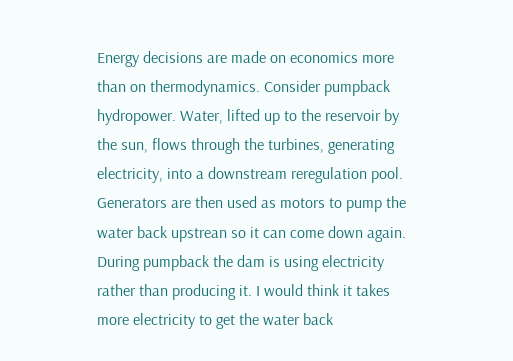Energy decisions are made on economics more than on thermodynamics. Consider pumpback hydropower. Water, lifted up to the reservoir by the sun, flows through the turbines, generating electricity, into a downstream reregulation pool. Generators are then used as motors to pump the water back upstrean so it can come down again. During pumpback the dam is using electricity rather than producing it. I would think it takes more electricity to get the water back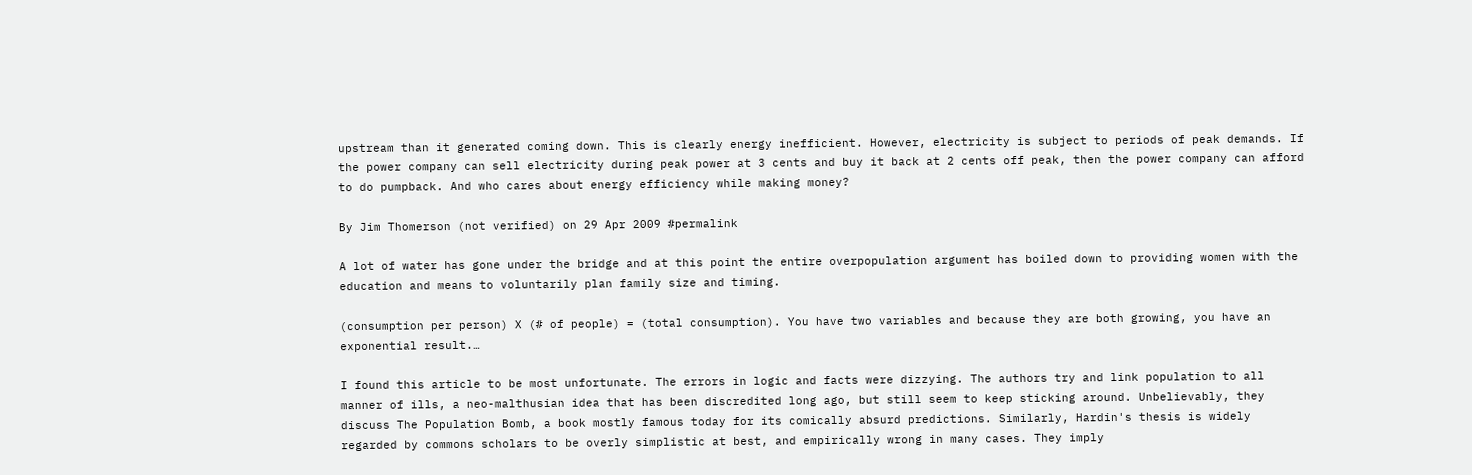upstream than it generated coming down. This is clearly energy inefficient. However, electricity is subject to periods of peak demands. If the power company can sell electricity during peak power at 3 cents and buy it back at 2 cents off peak, then the power company can afford to do pumpback. And who cares about energy efficiency while making money?

By Jim Thomerson (not verified) on 29 Apr 2009 #permalink

A lot of water has gone under the bridge and at this point the entire overpopulation argument has boiled down to providing women with the education and means to voluntarily plan family size and timing.

(consumption per person) X (# of people) = (total consumption). You have two variables and because they are both growing, you have an exponential result.…

I found this article to be most unfortunate. The errors in logic and facts were dizzying. The authors try and link population to all manner of ills, a neo-malthusian idea that has been discredited long ago, but still seem to keep sticking around. Unbelievably, they discuss The Population Bomb, a book mostly famous today for its comically absurd predictions. Similarly, Hardin's thesis is widely regarded by commons scholars to be overly simplistic at best, and empirically wrong in many cases. They imply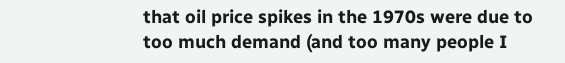that oil price spikes in the 1970s were due to too much demand (and too many people I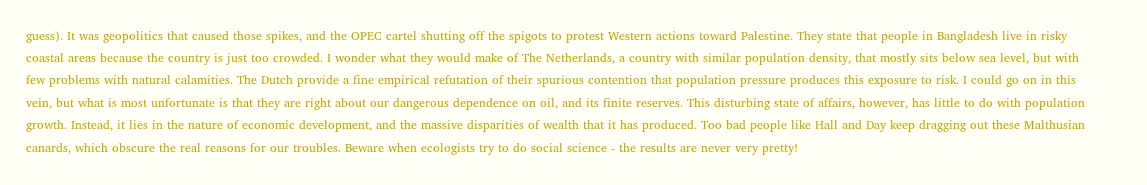guess). It was geopolitics that caused those spikes, and the OPEC cartel shutting off the spigots to protest Western actions toward Palestine. They state that people in Bangladesh live in risky coastal areas because the country is just too crowded. I wonder what they would make of The Netherlands, a country with similar population density, that mostly sits below sea level, but with few problems with natural calamities. The Dutch provide a fine empirical refutation of their spurious contention that population pressure produces this exposure to risk. I could go on in this vein, but what is most unfortunate is that they are right about our dangerous dependence on oil, and its finite reserves. This disturbing state of affairs, however, has little to do with population growth. Instead, it lies in the nature of economic development, and the massive disparities of wealth that it has produced. Too bad people like Hall and Day keep dragging out these Malthusian canards, which obscure the real reasons for our troubles. Beware when ecologists try to do social science - the results are never very pretty!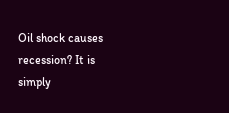Oil shock causes recession? It is simply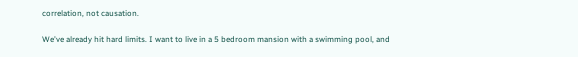correlation, not causation.

We've already hit hard limits. I want to live in a 5 bedroom mansion with a swimming pool, and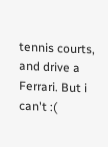tennis courts, and drive a Ferrari. But i can't :(